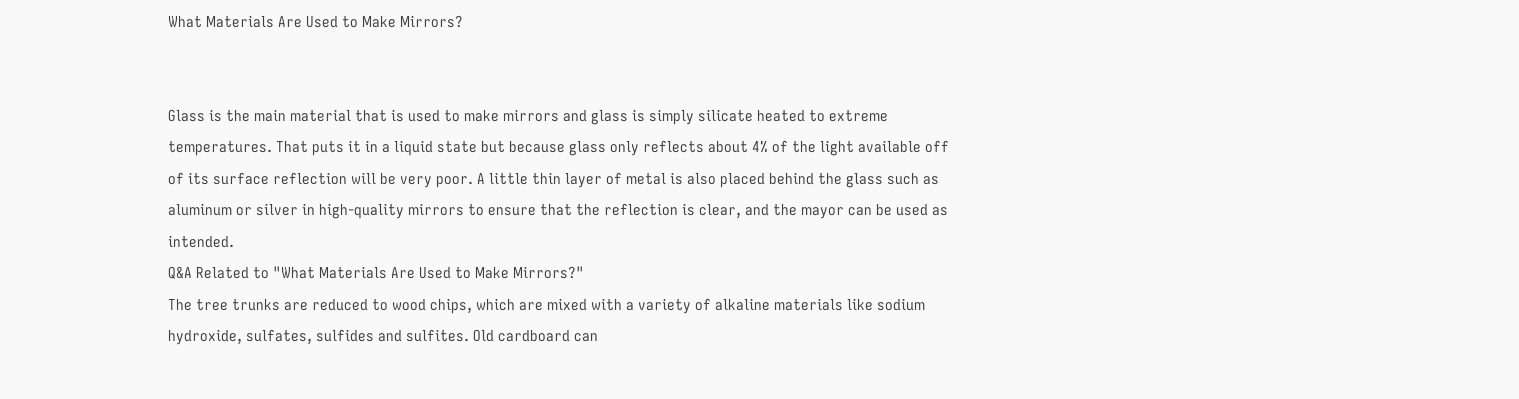What Materials Are Used to Make Mirrors?


Glass is the main material that is used to make mirrors and glass is simply silicate heated to extreme temperatures. That puts it in a liquid state but because glass only reflects about 4% of the light available off of its surface reflection will be very poor. A little thin layer of metal is also placed behind the glass such as aluminum or silver in high-quality mirrors to ensure that the reflection is clear, and the mayor can be used as intended.
Q&A Related to "What Materials Are Used to Make Mirrors?"
The tree trunks are reduced to wood chips, which are mixed with a variety of alkaline materials like sodium hydroxide, sulfates, sulfides and sulfites. Old cardboard can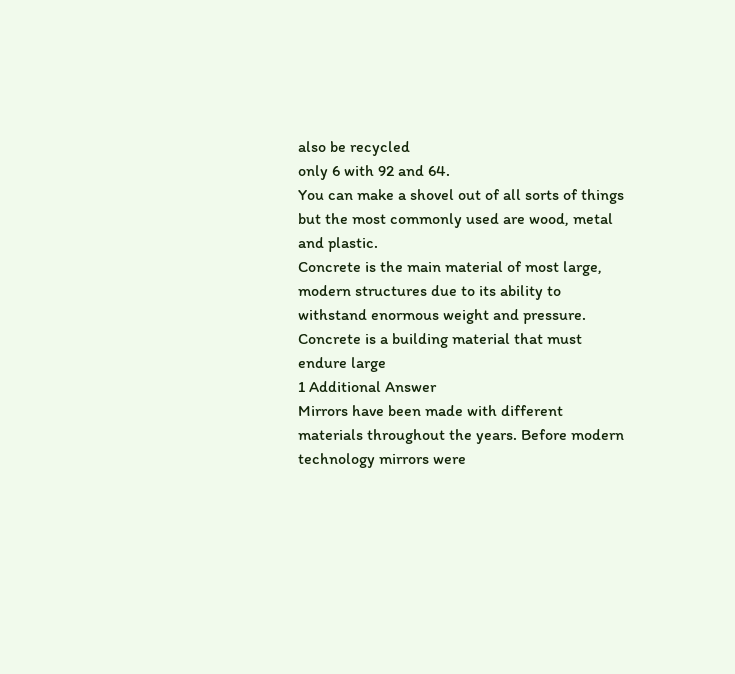also be recycled
only 6 with 92 and 64.
You can make a shovel out of all sorts of things but the most commonly used are wood, metal and plastic.
Concrete is the main material of most large, modern structures due to its ability to withstand enormous weight and pressure. Concrete is a building material that must endure large
1 Additional Answer
Mirrors have been made with different materials throughout the years. Before modern technology mirrors were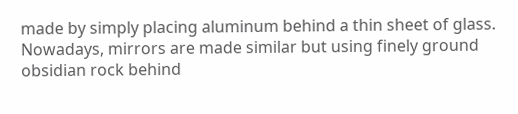made by simply placing aluminum behind a thin sheet of glass. Nowadays, mirrors are made similar but using finely ground obsidian rock behind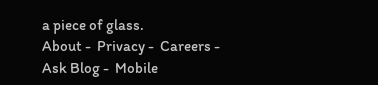a piece of glass.
About -  Privacy -  Careers -  Ask Blog -  Mobile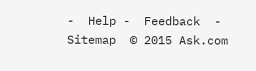-  Help -  Feedback  -  Sitemap  © 2015 Ask.com